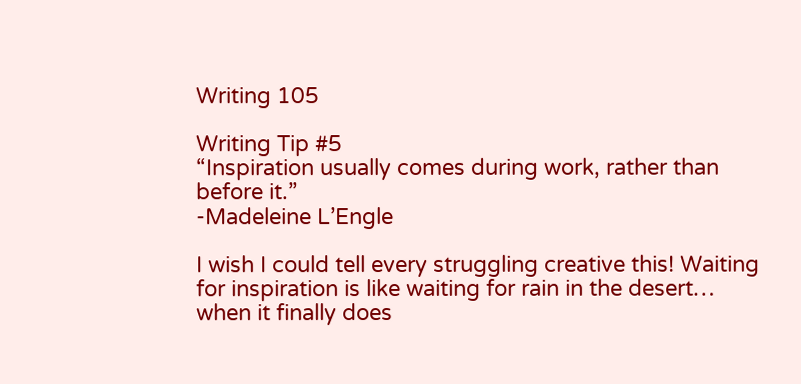Writing 105

Writing Tip #5
“Inspiration usually comes during work, rather than before it.”
-Madeleine L’Engle

I wish I could tell every struggling creative this! Waiting for inspiration is like waiting for rain in the desert… when it finally does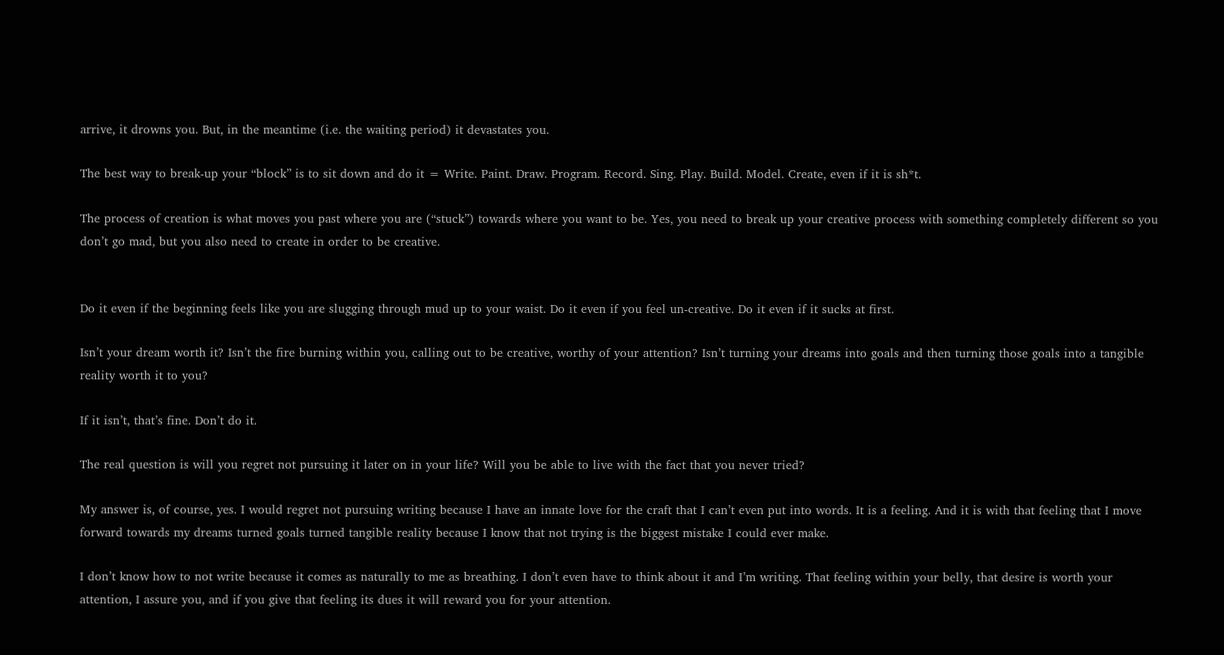arrive, it drowns you. But, in the meantime (i.e. the waiting period) it devastates you.

The best way to break-up your “block” is to sit down and do it = Write. Paint. Draw. Program. Record. Sing. Play. Build. Model. Create, even if it is sh*t.

The process of creation is what moves you past where you are (“stuck”) towards where you want to be. Yes, you need to break up your creative process with something completely different so you don’t go mad, but you also need to create in order to be creative.


Do it even if the beginning feels like you are slugging through mud up to your waist. Do it even if you feel un-creative. Do it even if it sucks at first.

Isn’t your dream worth it? Isn’t the fire burning within you, calling out to be creative, worthy of your attention? Isn’t turning your dreams into goals and then turning those goals into a tangible reality worth it to you?

If it isn’t, that’s fine. Don’t do it.

The real question is will you regret not pursuing it later on in your life? Will you be able to live with the fact that you never tried?

My answer is, of course, yes. I would regret not pursuing writing because I have an innate love for the craft that I can’t even put into words. It is a feeling. And it is with that feeling that I move forward towards my dreams turned goals turned tangible reality because I know that not trying is the biggest mistake I could ever make.

I don’t know how to not write because it comes as naturally to me as breathing. I don’t even have to think about it and I’m writing. That feeling within your belly, that desire is worth your attention, I assure you, and if you give that feeling its dues it will reward you for your attention.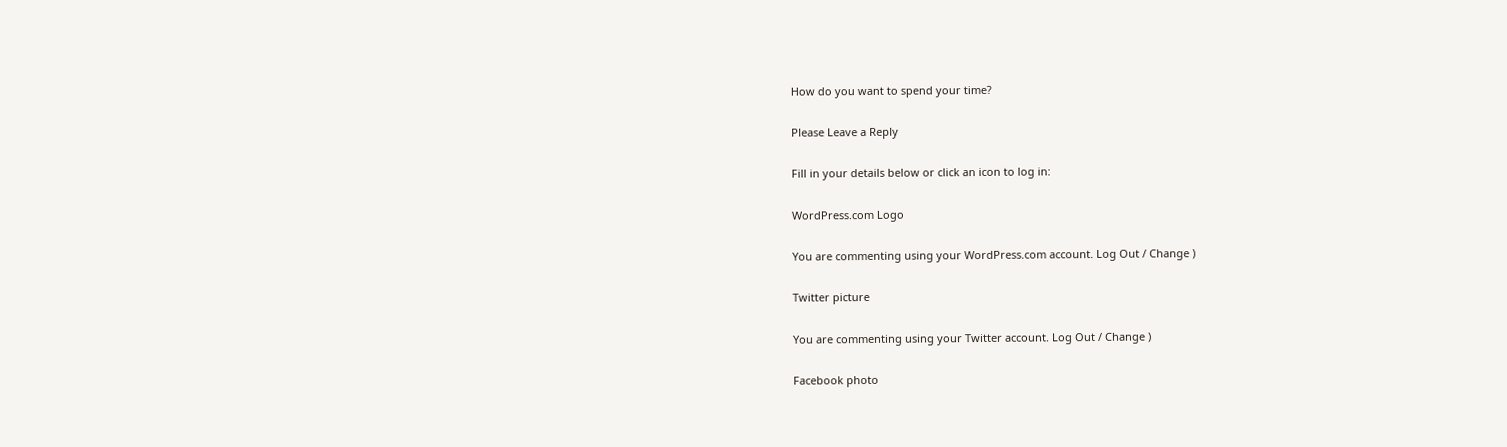How do you want to spend your time?

Please Leave a Reply

Fill in your details below or click an icon to log in:

WordPress.com Logo

You are commenting using your WordPress.com account. Log Out / Change )

Twitter picture

You are commenting using your Twitter account. Log Out / Change )

Facebook photo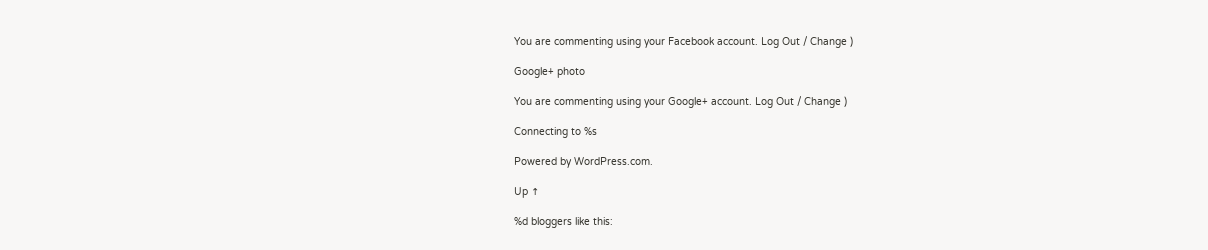You are commenting using your Facebook account. Log Out / Change )

Google+ photo

You are commenting using your Google+ account. Log Out / Change )

Connecting to %s

Powered by WordPress.com.

Up ↑

%d bloggers like this: